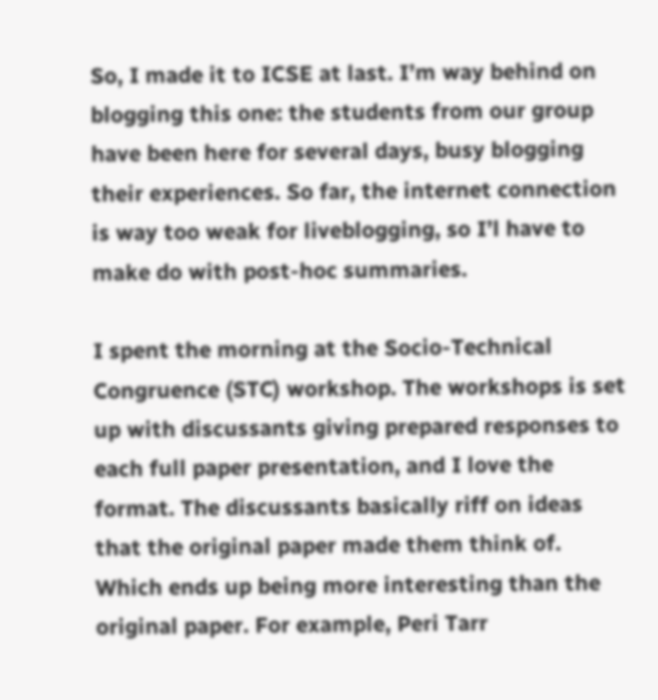So, I made it to ICSE at last. I’m way behind on blogging this one: the students from our group have been here for several days, busy blogging their experiences. So far, the internet connection is way too weak for liveblogging, so I’l have to make do with post-hoc summaries.

I spent the morning at the Socio-Technical Congruence (STC) workshop. The workshops is set up with discussants giving prepared responses to each full paper presentation, and I love the format. The discussants basically riff on ideas that the original paper made them think of. Which ends up being more interesting than the original paper. For example, Peri Tarr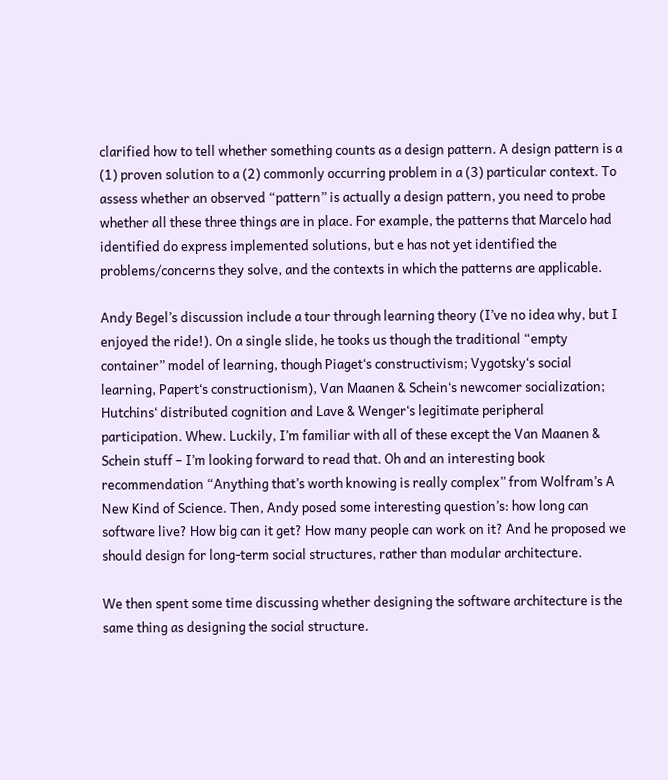clarified how to tell whether something counts as a design pattern. A design pattern is a (1) proven solution to a (2) commonly occurring problem in a (3) particular context. To assess whether an observed “pattern” is actually a design pattern, you need to probe whether all these three things are in place. For example, the patterns that Marcelo had identified do express implemented solutions, but e has not yet identified the problems/concerns they solve, and the contexts in which the patterns are applicable.

Andy Begel’s discussion include a tour through learning theory (I’ve no idea why, but I enjoyed the ride!). On a single slide, he tooks us though the traditional “empty container” model of learning, though Piaget‘s constructivism; Vygotsky‘s social learning, Papert‘s constructionism), Van Maanen & Schein‘s newcomer socialization; Hutchins‘ distributed cognition and Lave & Wenger‘s legitimate peripheral participation. Whew. Luckily, I’m familiar with all of these except the Van Maanen & Schein stuff – I’m looking forward to read that. Oh and an interesting book recommendation “Anything that’s worth knowing is really complex” from Wolfram’s A New Kind of Science. Then, Andy posed some interesting question’s: how long can software live? How big can it get? How many people can work on it? And he proposed we should design for long-term social structures, rather than modular architecture.

We then spent some time discussing whether designing the software architecture is the same thing as designing the social structure.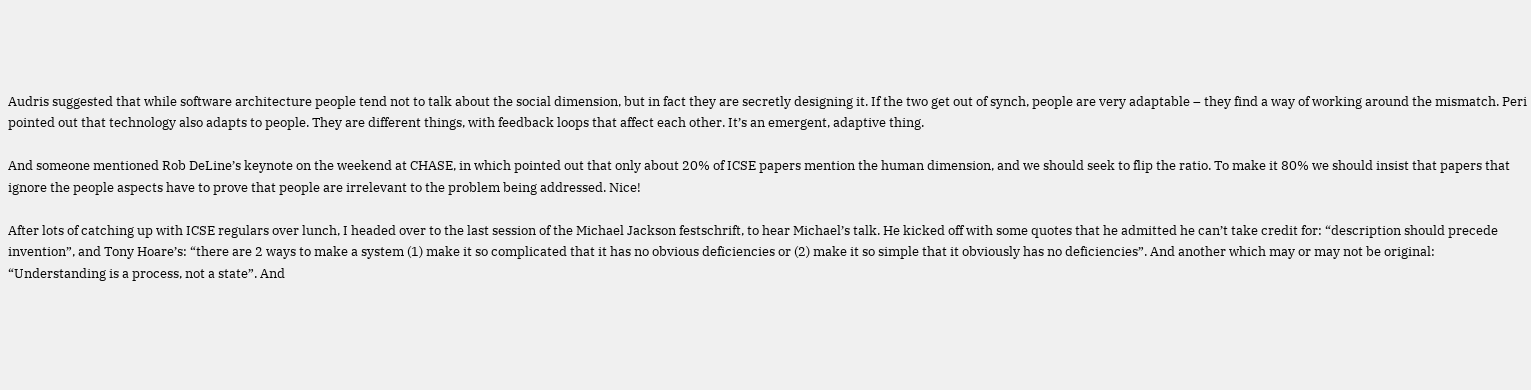Audris suggested that while software architecture people tend not to talk about the social dimension, but in fact they are secretly designing it. If the two get out of synch, people are very adaptable – they find a way of working around the mismatch. Peri pointed out that technology also adapts to people. They are different things, with feedback loops that affect each other. It’s an emergent, adaptive thing.

And someone mentioned Rob DeLine’s keynote on the weekend at CHASE, in which pointed out that only about 20% of ICSE papers mention the human dimension, and we should seek to flip the ratio. To make it 80% we should insist that papers that ignore the people aspects have to prove that people are irrelevant to the problem being addressed. Nice!

After lots of catching up with ICSE regulars over lunch, I headed over to the last session of the Michael Jackson festschrift, to hear Michael’s talk. He kicked off with some quotes that he admitted he can’t take credit for: “description should precede invention”, and Tony Hoare’s: “there are 2 ways to make a system (1) make it so complicated that it has no obvious deficiencies or (2) make it so simple that it obviously has no deficiencies”. And another which may or may not be original: “Understanding is a process, not a state”. And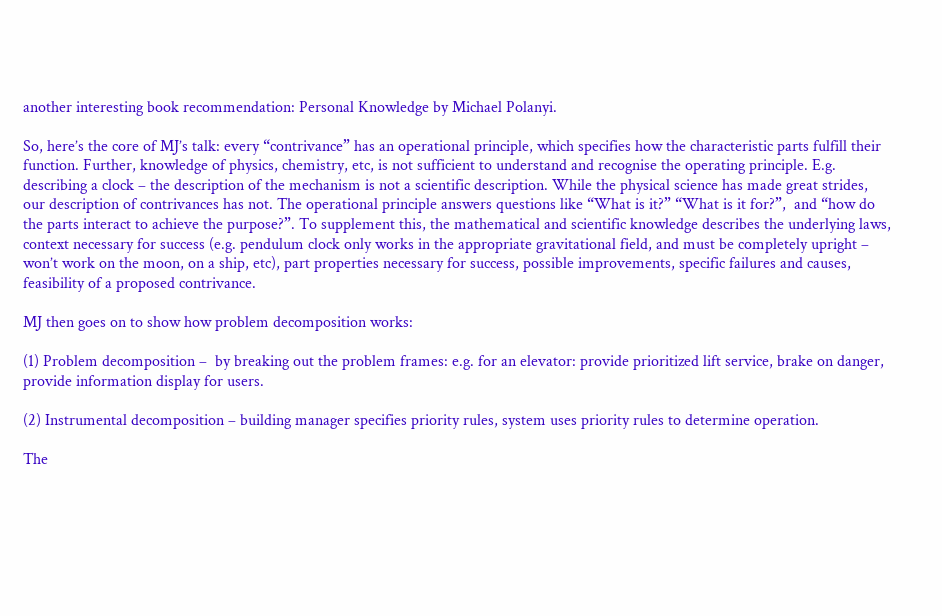another interesting book recommendation: Personal Knowledge by Michael Polanyi.

So, here’s the core of MJ’s talk: every “contrivance” has an operational principle, which specifies how the characteristic parts fulfill their function. Further, knowledge of physics, chemistry, etc, is not sufficient to understand and recognise the operating principle. E.g. describing a clock – the description of the mechanism is not a scientific description. While the physical science has made great strides, our description of contrivances has not. The operational principle answers questions like “What is it?” “What is it for?”,  and “how do the parts interact to achieve the purpose?”. To supplement this, the mathematical and scientific knowledge describes the underlying laws, context necessary for success (e.g. pendulum clock only works in the appropriate gravitational field, and must be completely upright – won’t work on the moon, on a ship, etc), part properties necessary for success, possible improvements, specific failures and causes, feasibility of a proposed contrivance.

MJ then goes on to show how problem decomposition works:

(1) Problem decomposition –  by breaking out the problem frames: e.g. for an elevator: provide prioritized lift service, brake on danger, provide information display for users.

(2) Instrumental decomposition – building manager specifies priority rules, system uses priority rules to determine operation.

The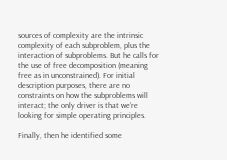sources of complexity are the intrinsic complexity of each subproblem, plus the interaction of subproblems. But he calls for the use of free decomposition (meaning free as in unconstrained). For initial description purposes, there are no constraints on how the subproblems will interact; the only driver is that we’re looking for simple operating principles.

Finally, then he identified some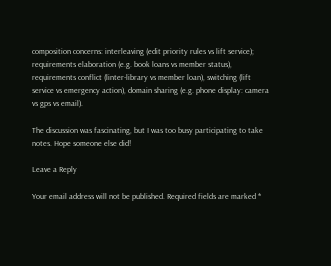composition concerns: interleaving (edit priority rules vs lift service); requirements elaboration (e.g. book loans vs member status), requirements conflict (linter-library vs member loan), switching (lift service vs emergency action), domain sharing (e.g. phone display: camera vs gps vs email).

The discussion was fascinating, but I was too busy participating to take notes. Hope someone else did!

Leave a Reply

Your email address will not be published. Required fields are marked *